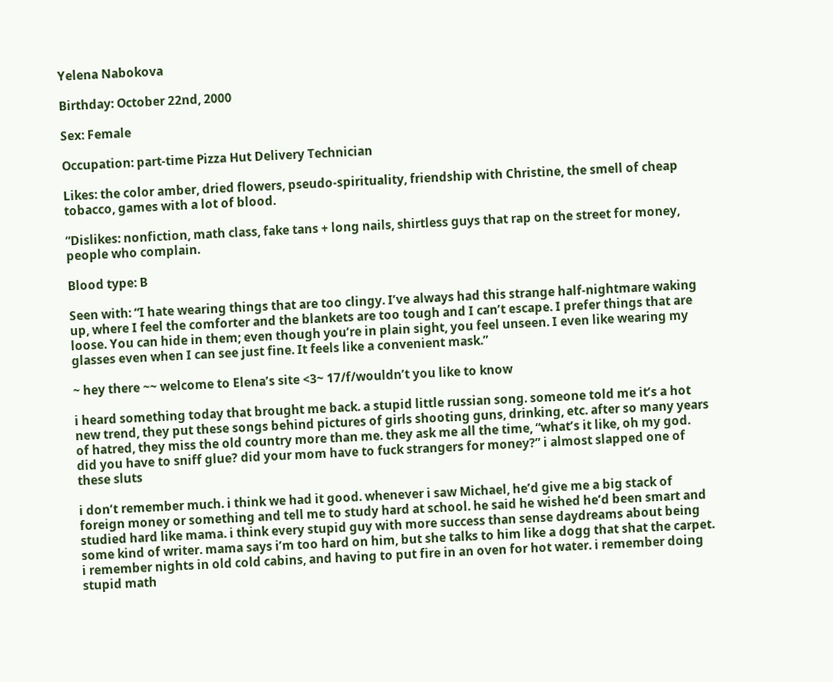Yelena Nabokova

Birthday: October 22nd, 2000

Sex: Female

Occupation: part-time Pizza Hut Delivery Technician

Likes: the color amber, dried flowers, pseudo-spirituality, friendship with Christine, the smell of cheap tobacco, games with a lot of blood.

”Dislikes: nonfiction, math class, fake tans + long nails, shirtless guys that rap on the street for money, people who complain.

Blood type: B

Seen with: “I hate wearing things that are too clingy. I’ve always had this strange half-nightmare waking up, where I feel the comforter and the blankets are too tough and I can’t escape. I prefer things that are loose. You can hide in them; even though you’re in plain sight, you feel unseen. I even like wearing my glasses even when I can see just fine. It feels like a convenient mask.”

~ hey there ~~ welcome to Elena’s site <3~ 17/f/wouldn’t you like to know

i heard something today that brought me back. a stupid little russian song. someone told me it’s a hot new trend, they put these songs behind pictures of girls shooting guns, drinking, etc. after so many years of hatred, they miss the old country more than me. they ask me all the time, “what’s it like, oh my god. did you have to sniff glue? did your mom have to fuck strangers for money?” i almost slapped one of these sluts

i don’t remember much. i think we had it good. whenever i saw Michael, he’d give me a big stack of foreign money or something and tell me to study hard at school. he said he wished he’d been smart and studied hard like mama. i think every stupid guy with more success than sense daydreams about being some kind of writer. mama says i’m too hard on him, but she talks to him like a dogg that shat the carpet. i remember nights in old cold cabins, and having to put fire in an oven for hot water. i remember doing stupid math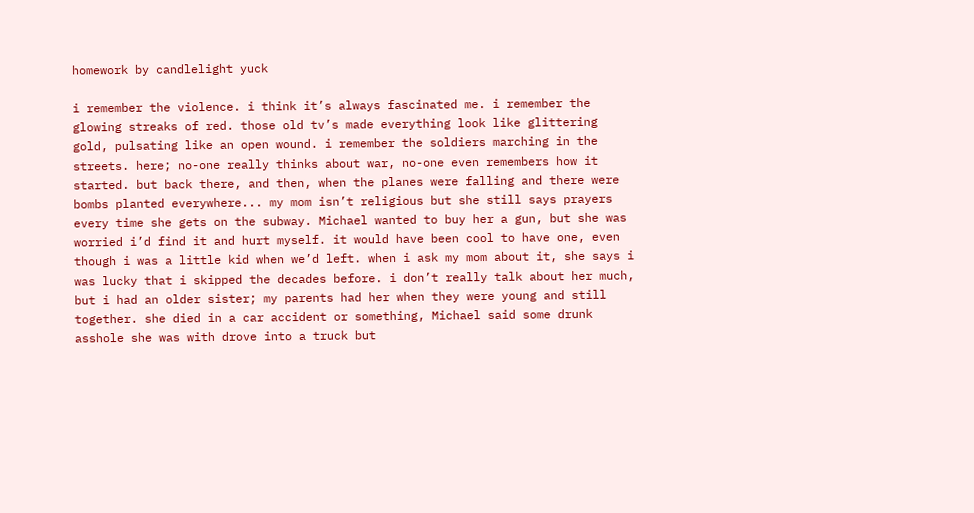homework by candlelight yuck

i remember the violence. i think it’s always fascinated me. i remember the glowing streaks of red. those old tv’s made everything look like glittering gold, pulsating like an open wound. i remember the soldiers marching in the streets. here; no-one really thinks about war, no-one even remembers how it started. but back there, and then, when the planes were falling and there were bombs planted everywhere... my mom isn’t religious but she still says prayers every time she gets on the subway. Michael wanted to buy her a gun, but she was worried i’d find it and hurt myself. it would have been cool to have one, even though i was a little kid when we’d left. when i ask my mom about it, she says i was lucky that i skipped the decades before. i don’t really talk about her much, but i had an older sister; my parents had her when they were young and still together. she died in a car accident or something, Michael said some drunk asshole she was with drove into a truck but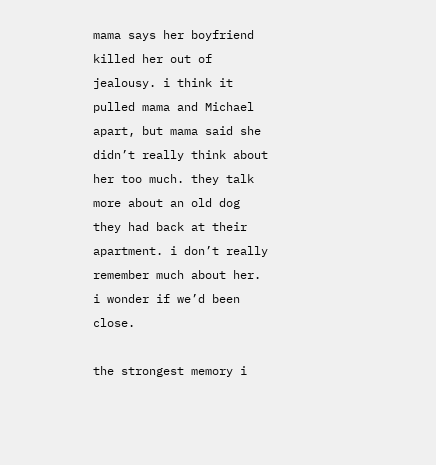mama says her boyfriend killed her out of jealousy. i think it pulled mama and Michael apart, but mama said she didn’t really think about her too much. they talk more about an old dog they had back at their apartment. i don’t really remember much about her. i wonder if we’d been close.

the strongest memory i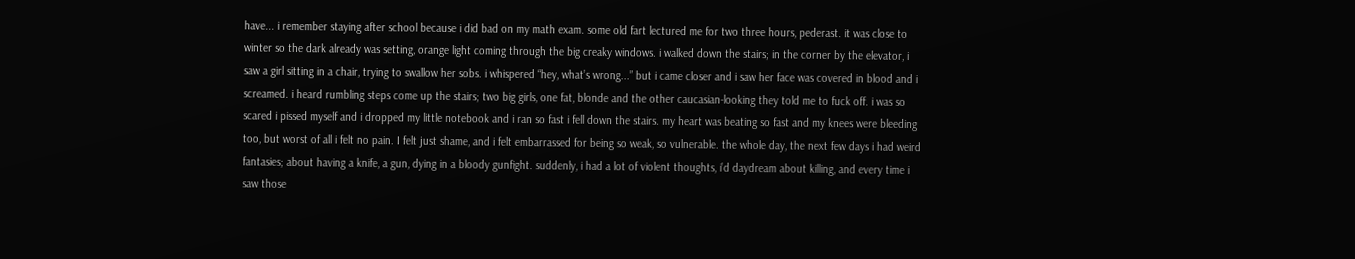have... i remember staying after school because i did bad on my math exam. some old fart lectured me for two three hours, pederast. it was close to winter so the dark already was setting, orange light coming through the big creaky windows. i walked down the stairs; in the corner by the elevator, i saw a girl sitting in a chair, trying to swallow her sobs. i whispered “hey, what’s wrong...” but i came closer and i saw her face was covered in blood and i screamed. i heard rumbling steps come up the stairs; two big girls, one fat, blonde and the other caucasian-looking they told me to fuck off. i was so scared i pissed myself and i dropped my little notebook and i ran so fast i fell down the stairs. my heart was beating so fast and my knees were bleeding too, but worst of all i felt no pain. I felt just shame, and i felt embarrassed for being so weak, so vulnerable. the whole day, the next few days i had weird fantasies; about having a knife, a gun, dying in a bloody gunfight. suddenly, i had a lot of violent thoughts, i’d daydream about killing, and every time i saw those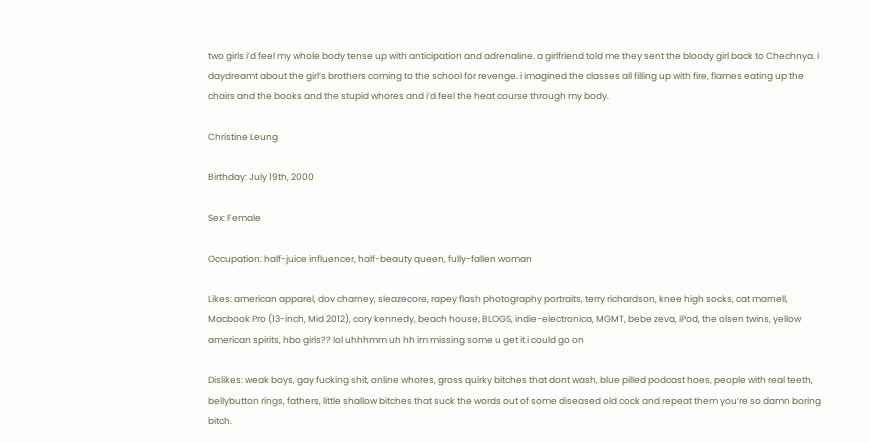two girls i’d feel my whole body tense up with anticipation and adrenaline. a girlfriend told me they sent the bloody girl back to Chechnya. i daydreamt about the girl’s brothers coming to the school for revenge. i imagined the classes all filling up with fire, flames eating up the chairs and the books and the stupid whores and i’d feel the heat course through my body.

Christine Leung

Birthday: July 19th, 2000

Sex: Female

Occupation: half-juice influencer, half-beauty queen, fully-fallen woman

Likes: american apparel, dov charney, sleazecore, rapey flash photography portraits, terry richardson, knee high socks, cat marnell, Macbook Pro (13-inch, Mid 2012), cory kennedy, beach house, BLOGS, indie-electronica, MGMT, bebe zeva, iPod, the olsen twins, yellow american spirits, hbo girls?? lol uhhhmm uh hh im missing some u get it i could go on

Dislikes: weak boys, gay fucking shit, online whores, gross quirky bitches that dont wash, blue pilled podcast hoes, people with real teeth, bellybutton rings, fathers, little shallow bitches that suck the words out of some diseased old cock and repeat them you’re so damn boring bitch.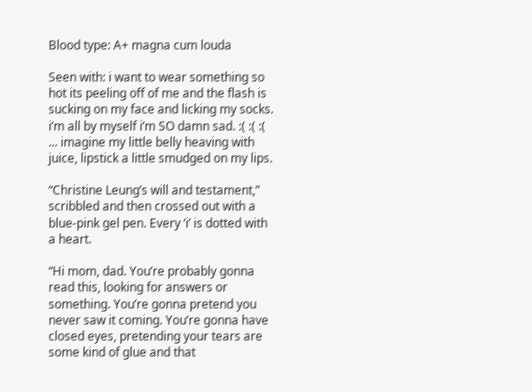Blood type: A+ magna cum louda

Seen with: i want to wear something so hot its peeling off of me and the flash is sucking on my face and licking my socks. i’m all by myself i’m SO damn sad. :( :( :( ... imagine my little belly heaving with juice, lipstick a little smudged on my lips.

“Christine Leung’s will and testament,” scribbled and then crossed out with a blue-pink gel pen. Every ‘i’ is dotted with a heart.

“Hi mom, dad. You’re probably gonna read this, looking for answers or something. You’re gonna pretend you never saw it coming. You’re gonna have closed eyes, pretending your tears are some kind of glue and that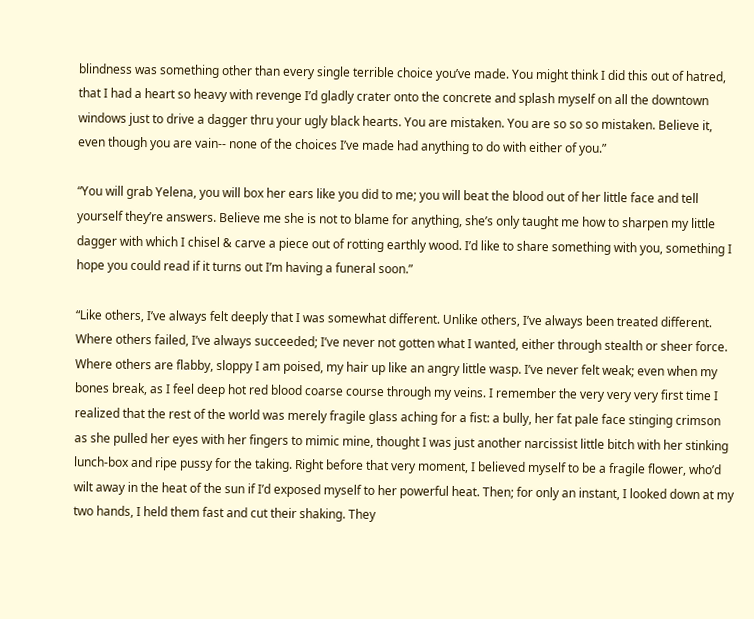blindness was something other than every single terrible choice you’ve made. You might think I did this out of hatred, that I had a heart so heavy with revenge I’d gladly crater onto the concrete and splash myself on all the downtown windows just to drive a dagger thru your ugly black hearts. You are mistaken. You are so so so mistaken. Believe it, even though you are vain-- none of the choices I’ve made had anything to do with either of you.”

“You will grab Yelena, you will box her ears like you did to me; you will beat the blood out of her little face and tell yourself they’re answers. Believe me she is not to blame for anything, she’s only taught me how to sharpen my little dagger with which I chisel & carve a piece out of rotting earthly wood. I’d like to share something with you, something I hope you could read if it turns out I’m having a funeral soon.”

“Like others, I’ve always felt deeply that I was somewhat different. Unlike others, I’ve always been treated different. Where others failed, I’ve always succeeded; I’ve never not gotten what I wanted, either through stealth or sheer force. Where others are flabby, sloppy I am poised, my hair up like an angry little wasp. I’ve never felt weak; even when my bones break, as I feel deep hot red blood coarse course through my veins. I remember the very very very first time I realized that the rest of the world was merely fragile glass aching for a fist: a bully, her fat pale face stinging crimson as she pulled her eyes with her fingers to mimic mine, thought I was just another narcissist little bitch with her stinking lunch-box and ripe pussy for the taking. Right before that very moment, I believed myself to be a fragile flower, who’d wilt away in the heat of the sun if I’d exposed myself to her powerful heat. Then; for only an instant, I looked down at my two hands, I held them fast and cut their shaking. They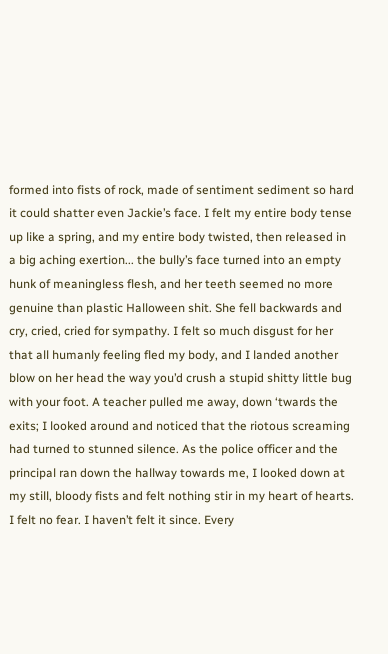formed into fists of rock, made of sentiment sediment so hard it could shatter even Jackie’s face. I felt my entire body tense up like a spring, and my entire body twisted, then released in a big aching exertion... the bully’s face turned into an empty hunk of meaningless flesh, and her teeth seemed no more genuine than plastic Halloween shit. She fell backwards and cry, cried, cried for sympathy. I felt so much disgust for her that all humanly feeling fled my body, and I landed another blow on her head the way you’d crush a stupid shitty little bug with your foot. A teacher pulled me away, down ‘twards the exits; I looked around and noticed that the riotous screaming had turned to stunned silence. As the police officer and the principal ran down the hallway towards me, I looked down at my still, bloody fists and felt nothing stir in my heart of hearts. I felt no fear. I haven’t felt it since. Every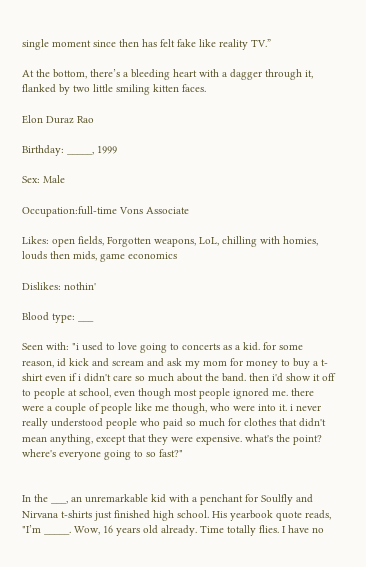single moment since then has felt fake like reality TV.”

At the bottom, there’s a bleeding heart with a dagger through it, flanked by two little smiling kitten faces.

Elon Duraz Rao

Birthday: _____, 1999

Sex: Male

Occupation:full-time Vons Associate

Likes: open fields, Forgotten weapons, LoL, chilling with homies, louds then mids, game economics

Dislikes: nothin'

Blood type: ___

Seen with: "i used to love going to concerts as a kid. for some reason, id kick and scream and ask my mom for money to buy a t-shirt even if i didn't care so much about the band. then i'd show it off to people at school, even though most people ignored me. there were a couple of people like me though, who were into it. i never really understood people who paid so much for clothes that didn't mean anything, except that they were expensive. what's the point? where's everyone going to so fast?"


In the ___, an unremarkable kid with a penchant for Soulfly and Nirvana t-shirts just finished high school. His yearbook quote reads, "I’m _____. Wow, 16 years old already. Time totally flies. I have no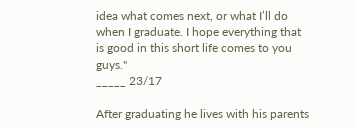idea what comes next, or what I’ll do when I graduate. I hope everything that is good in this short life comes to you guys."
_____ 23/17

After graduating he lives with his parents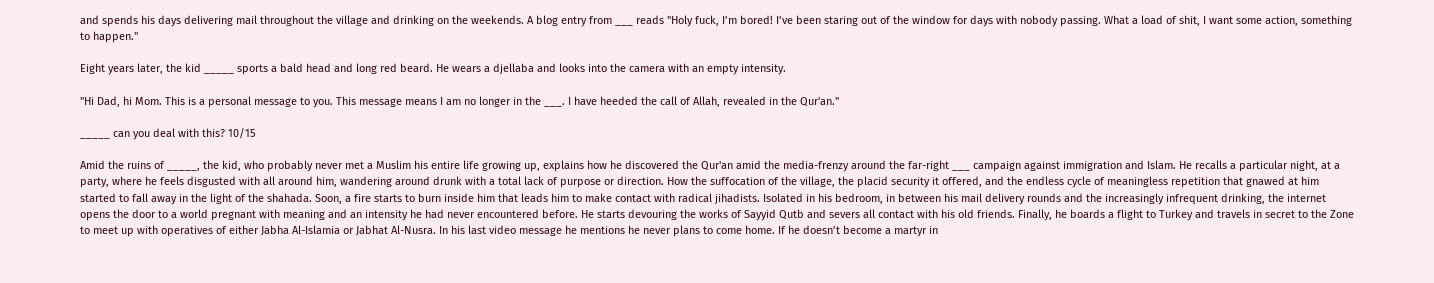and spends his days delivering mail throughout the village and drinking on the weekends. A blog entry from ___ reads "Holy fuck, I’m bored! I’ve been staring out of the window for days with nobody passing. What a load of shit, I want some action, something to happen."

Eight years later, the kid _____ sports a bald head and long red beard. He wears a djellaba and looks into the camera with an empty intensity.

"Hi Dad, hi Mom. This is a personal message to you. This message means I am no longer in the ___. I have heeded the call of Allah, revealed in the Qur'an."

_____ can you deal with this? 10/15

Amid the ruins of _____, the kid, who probably never met a Muslim his entire life growing up, explains how he discovered the Qur'an amid the media-frenzy around the far-right ___ campaign against immigration and Islam. He recalls a particular night, at a party, where he feels disgusted with all around him, wandering around drunk with a total lack of purpose or direction. How the suffocation of the village, the placid security it offered, and the endless cycle of meaningless repetition that gnawed at him started to fall away in the light of the shahada. Soon, a fire starts to burn inside him that leads him to make contact with radical jihadists. Isolated in his bedroom, in between his mail delivery rounds and the increasingly infrequent drinking, the internet opens the door to a world pregnant with meaning and an intensity he had never encountered before. He starts devouring the works of Sayyid Qutb and severs all contact with his old friends. Finally, he boards a flight to Turkey and travels in secret to the Zone to meet up with operatives of either Jabha Al-Islamia or Jabhat Al-Nusra. In his last video message he mentions he never plans to come home. If he doesn’t become a martyr in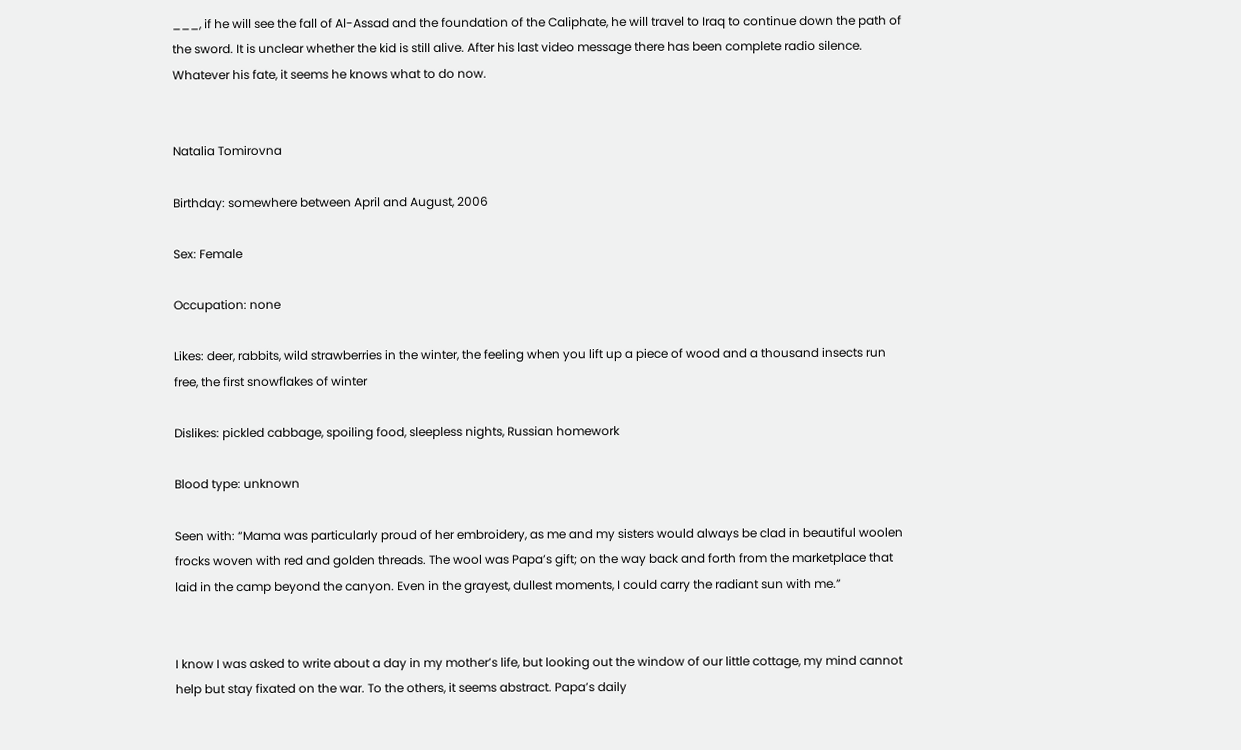___, if he will see the fall of Al-Assad and the foundation of the Caliphate, he will travel to Iraq to continue down the path of the sword. It is unclear whether the kid is still alive. After his last video message there has been complete radio silence. Whatever his fate, it seems he knows what to do now.


Natalia Tomirovna

Birthday: somewhere between April and August, 2006

Sex: Female

Occupation: none

Likes: deer, rabbits, wild strawberries in the winter, the feeling when you lift up a piece of wood and a thousand insects run free, the first snowflakes of winter

Dislikes: pickled cabbage, spoiling food, sleepless nights, Russian homework

Blood type: unknown

Seen with: “Mama was particularly proud of her embroidery, as me and my sisters would always be clad in beautiful woolen frocks woven with red and golden threads. The wool was Papa’s gift; on the way back and forth from the marketplace that laid in the camp beyond the canyon. Even in the grayest, dullest moments, I could carry the radiant sun with me.”


I know I was asked to write about a day in my mother’s life, but looking out the window of our little cottage, my mind cannot help but stay fixated on the war. To the others, it seems abstract. Papa’s daily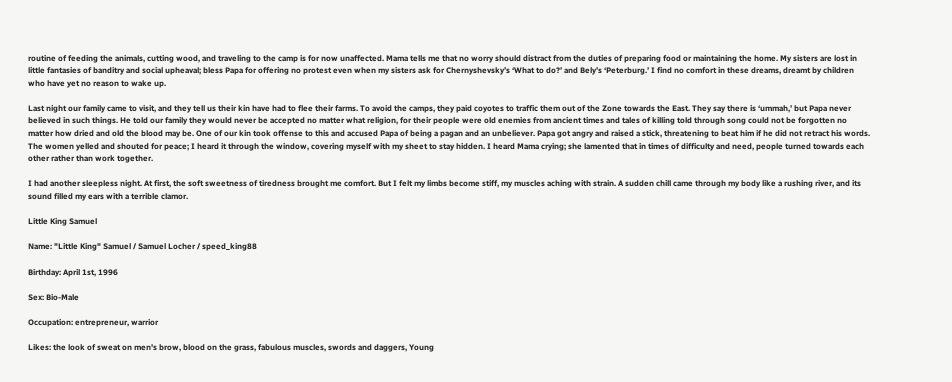routine of feeding the animals, cutting wood, and traveling to the camp is for now unaffected. Mama tells me that no worry should distract from the duties of preparing food or maintaining the home. My sisters are lost in little fantasies of banditry and social upheaval; bless Papa for offering no protest even when my sisters ask for Chernyshevsky’s ‘What to do?’ and Bely’s ‘Peterburg.’ I find no comfort in these dreams, dreamt by children who have yet no reason to wake up.

Last night our family came to visit, and they tell us their kin have had to flee their farms. To avoid the camps, they paid coyotes to traffic them out of the Zone towards the East. They say there is ‘ummah,’ but Papa never believed in such things. He told our family they would never be accepted no matter what religion, for their people were old enemies from ancient times and tales of killing told through song could not be forgotten no matter how dried and old the blood may be. One of our kin took offense to this and accused Papa of being a pagan and an unbeliever. Papa got angry and raised a stick, threatening to beat him if he did not retract his words. The women yelled and shouted for peace; I heard it through the window, covering myself with my sheet to stay hidden. I heard Mama crying; she lamented that in times of difficulty and need, people turned towards each other rather than work together.

I had another sleepless night. At first, the soft sweetness of tiredness brought me comfort. But I felt my limbs become stiff, my muscles aching with strain. A sudden chill came through my body like a rushing river, and its sound filled my ears with a terrible clamor.

Little King Samuel

Name: "Little King" Samuel / Samuel Locher / speed_king88

Birthday: April 1st, 1996

Sex: Bio-Male

Occupation: entrepreneur, warrior

Likes: the look of sweat on men's brow, blood on the grass, fabulous muscles, swords and daggers, Young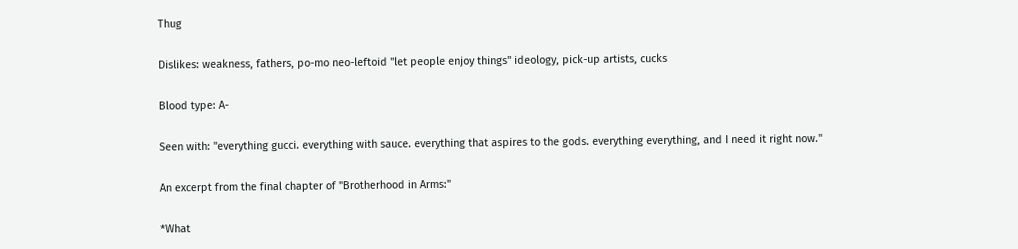Thug

Dislikes: weakness, fathers, po-mo neo-leftoid "let people enjoy things" ideology, pick-up artists, cucks

Blood type: A-

Seen with: "everything gucci. everything with sauce. everything that aspires to the gods. everything everything, and I need it right now."

An excerpt from the final chapter of "Brotherhood in Arms:"

*What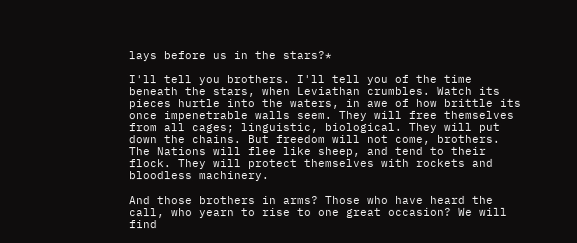lays before us in the stars?*

I'll tell you brothers. I'll tell you of the time beneath the stars, when Leviathan crumbles. Watch its pieces hurtle into the waters, in awe of how brittle its once impenetrable walls seem. They will free themselves from all cages; linguistic, biological. They will put down the chains. But freedom will not come, brothers. The Nations will flee like sheep, and tend to their flock. They will protect themselves with rockets and bloodless machinery.

And those brothers in arms? Those who have heard the call, who yearn to rise to one great occasion? We will find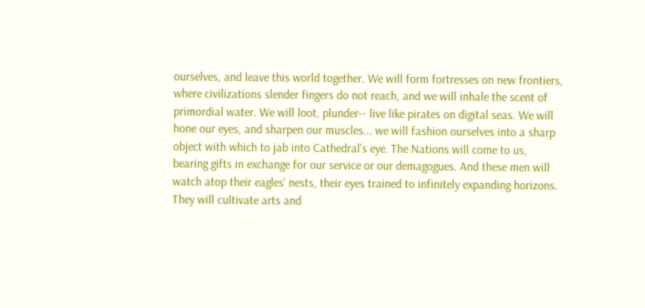ourselves, and leave this world together. We will form fortresses on new frontiers, where civilizations slender fingers do not reach, and we will inhale the scent of primordial water. We will loot, plunder-- live like pirates on digital seas. We will hone our eyes, and sharpen our muscles... we will fashion ourselves into a sharp object with which to jab into Cathedral's eye. The Nations will come to us, bearing gifts in exchange for our service or our demagogues. And these men will watch atop their eagles' nests, their eyes trained to infinitely expanding horizons. They will cultivate arts and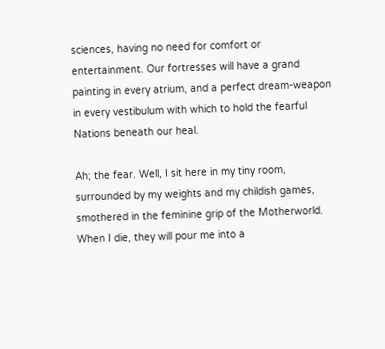sciences, having no need for comfort or entertainment. Our fortresses will have a grand painting in every atrium, and a perfect dream-weapon in every vestibulum with which to hold the fearful Nations beneath our heal.

Ah; the fear. Well, I sit here in my tiny room, surrounded by my weights and my childish games, smothered in the feminine grip of the Motherworld. When I die, they will pour me into a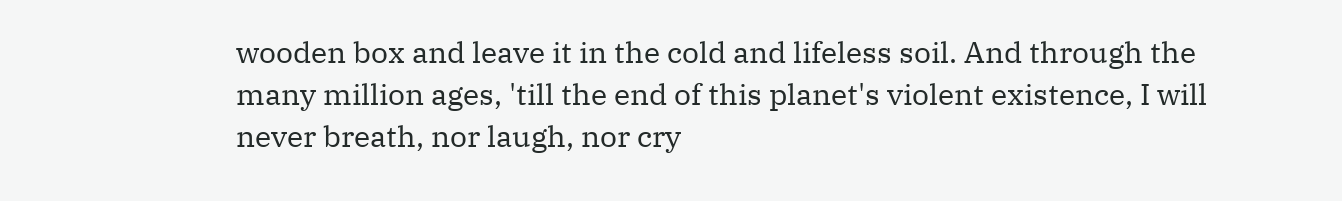wooden box and leave it in the cold and lifeless soil. And through the many million ages, 'till the end of this planet's violent existence, I will never breath, nor laugh, nor cry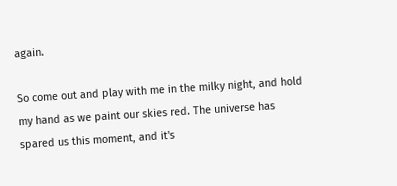again.

So come out and play with me in the milky night, and hold my hand as we paint our skies red. The universe has spared us this moment, and it's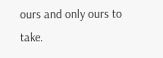ours and only ours to take.